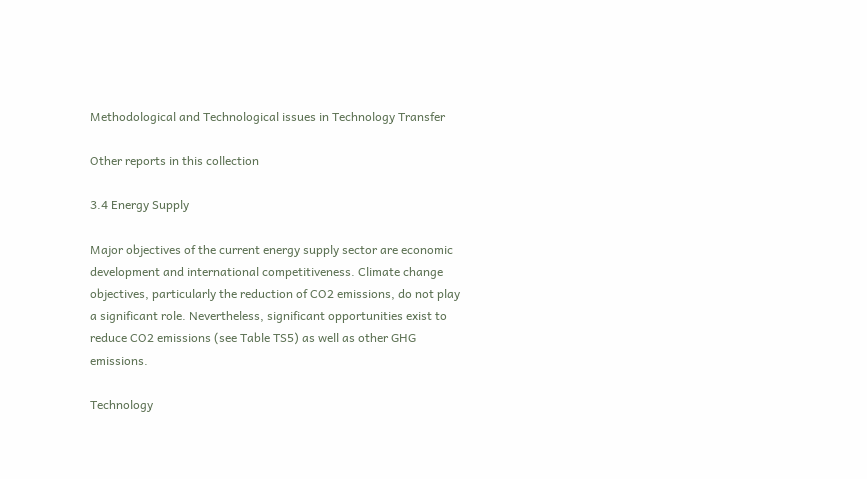Methodological and Technological issues in Technology Transfer

Other reports in this collection

3.4 Energy Supply

Major objectives of the current energy supply sector are economic development and international competitiveness. Climate change objectives, particularly the reduction of CO2 emissions, do not play a significant role. Nevertheless, significant opportunities exist to reduce CO2 emissions (see Table TS5) as well as other GHG emissions.

Technology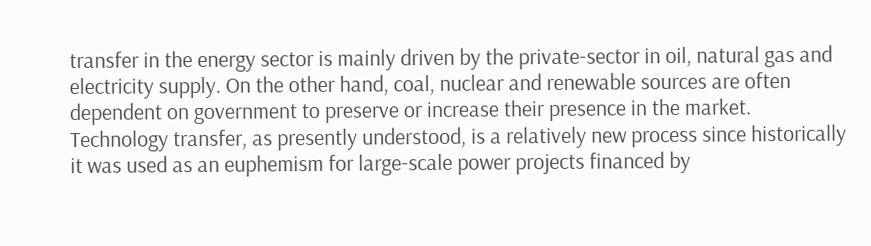transfer in the energy sector is mainly driven by the private-sector in oil, natural gas and electricity supply. On the other hand, coal, nuclear and renewable sources are often dependent on government to preserve or increase their presence in the market. Technology transfer, as presently understood, is a relatively new process since historically it was used as an euphemism for large-scale power projects financed by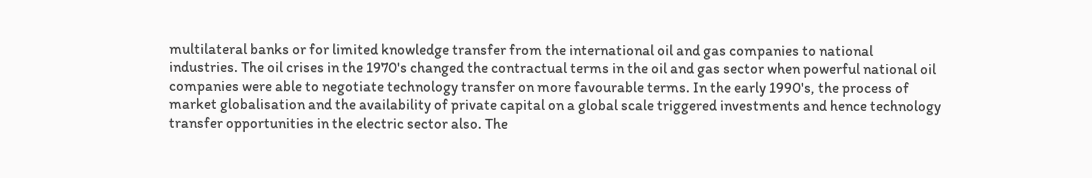multilateral banks or for limited knowledge transfer from the international oil and gas companies to national industries. The oil crises in the 1970's changed the contractual terms in the oil and gas sector when powerful national oil companies were able to negotiate technology transfer on more favourable terms. In the early 1990's, the process of market globalisation and the availability of private capital on a global scale triggered investments and hence technology transfer opportunities in the electric sector also. The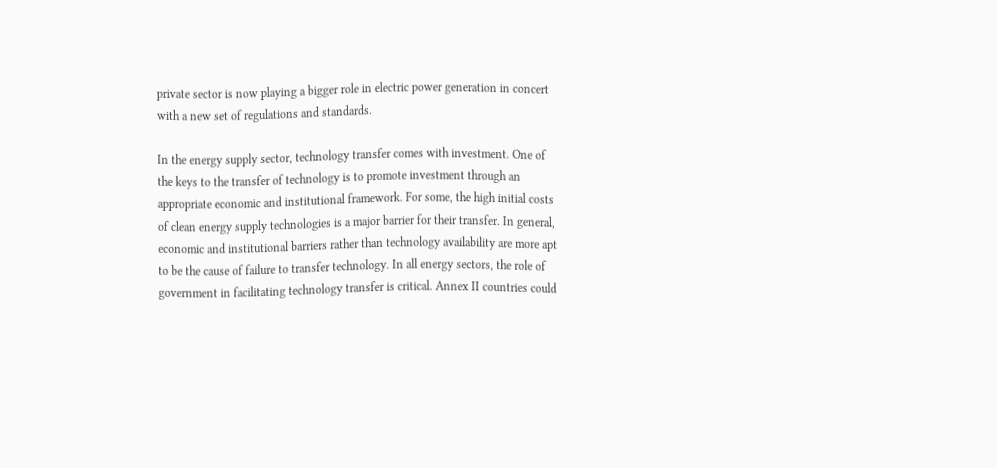private sector is now playing a bigger role in electric power generation in concert with a new set of regulations and standards.

In the energy supply sector, technology transfer comes with investment. One of the keys to the transfer of technology is to promote investment through an appropriate economic and institutional framework. For some, the high initial costs of clean energy supply technologies is a major barrier for their transfer. In general, economic and institutional barriers rather than technology availability are more apt to be the cause of failure to transfer technology. In all energy sectors, the role of government in facilitating technology transfer is critical. Annex II countries could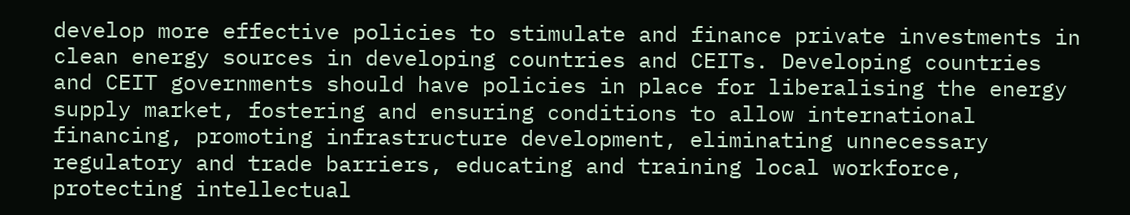develop more effective policies to stimulate and finance private investments in clean energy sources in developing countries and CEITs. Developing countries and CEIT governments should have policies in place for liberalising the energy supply market, fostering and ensuring conditions to allow international financing, promoting infrastructure development, eliminating unnecessary regulatory and trade barriers, educating and training local workforce, protecting intellectual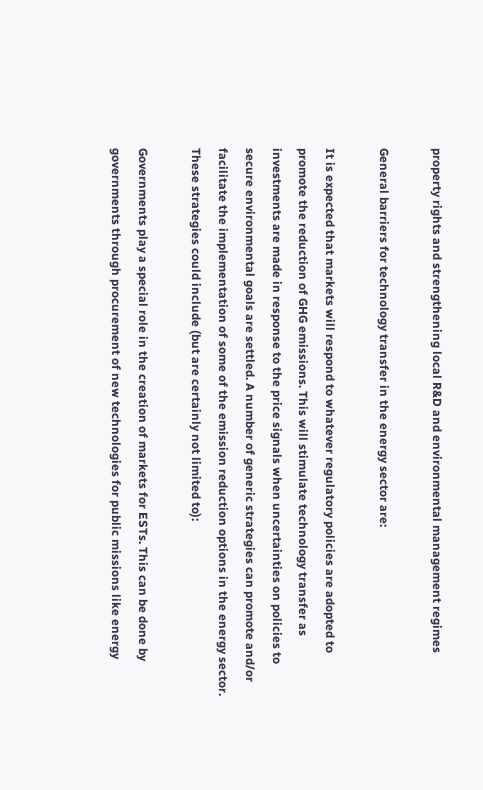property rights and strengthening local R&D and environmental management regimes

General barriers for technology transfer in the energy sector are:

It is expected that markets will respond to whatever regulatory policies are adopted to promote the reduction of GHG emissions. This will stimulate technology transfer as investments are made in response to the price signals when uncertainties on policies to secure environmental goals are settled. A number of generic strategies can promote and/or facilitate the implementation of some of the emission reduction options in the energy sector. These strategies could include (but are certainly not limited to):

Governments play a special role in the creation of markets for ESTs. This can be done by governments through procurement of new technologies for public missions like energy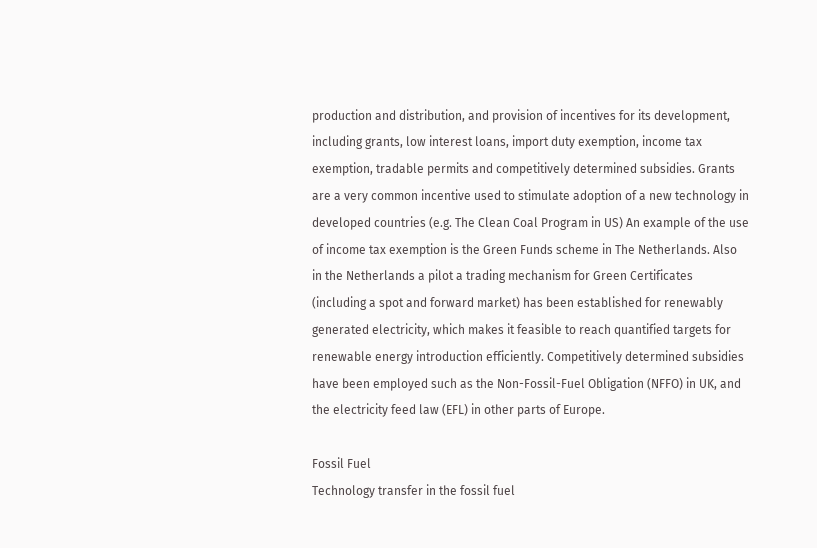production and distribution, and provision of incentives for its development, including grants, low interest loans, import duty exemption, income tax exemption, tradable permits and competitively determined subsidies. Grants are a very common incentive used to stimulate adoption of a new technology in developed countries (e.g. The Clean Coal Program in US) An example of the use of income tax exemption is the Green Funds scheme in The Netherlands. Also in the Netherlands a pilot a trading mechanism for Green Certificates (including a spot and forward market) has been established for renewably generated electricity, which makes it feasible to reach quantified targets for renewable energy introduction efficiently. Competitively determined subsidies have been employed such as the Non-Fossil-Fuel Obligation (NFFO) in UK, and the electricity feed law (EFL) in other parts of Europe.

Fossil Fuel
Technology transfer in the fossil fuel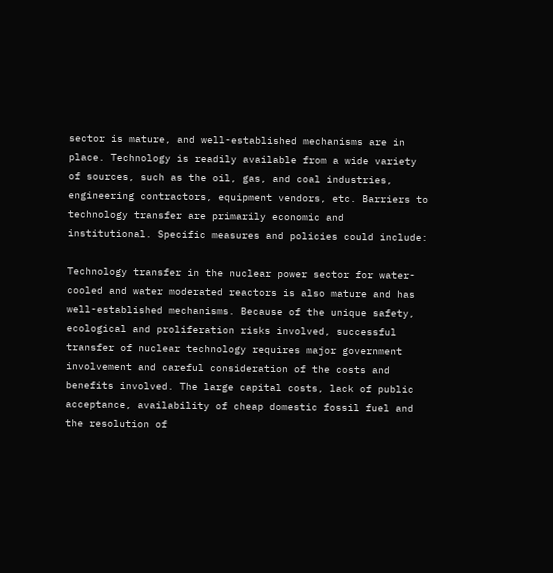sector is mature, and well-established mechanisms are in place. Technology is readily available from a wide variety of sources, such as the oil, gas, and coal industries, engineering contractors, equipment vendors, etc. Barriers to technology transfer are primarily economic and institutional. Specific measures and policies could include:

Technology transfer in the nuclear power sector for water-cooled and water moderated reactors is also mature and has well-established mechanisms. Because of the unique safety, ecological and proliferation risks involved, successful transfer of nuclear technology requires major government involvement and careful consideration of the costs and benefits involved. The large capital costs, lack of public acceptance, availability of cheap domestic fossil fuel and the resolution of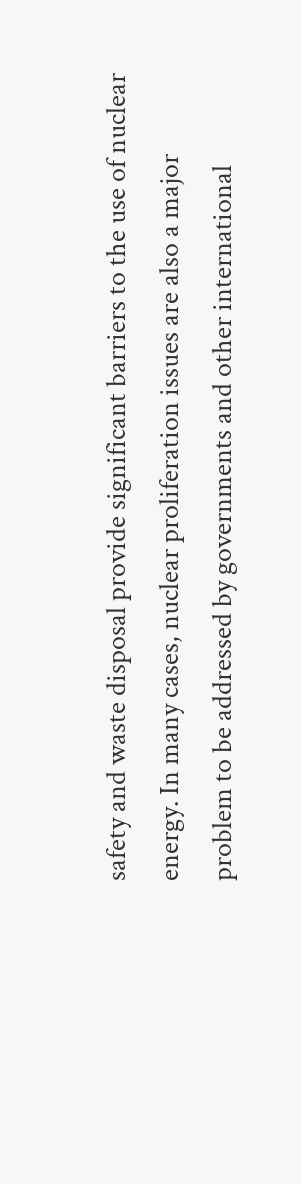safety and waste disposal provide significant barriers to the use of nuclear energy. In many cases, nuclear proliferation issues are also a major problem to be addressed by governments and other international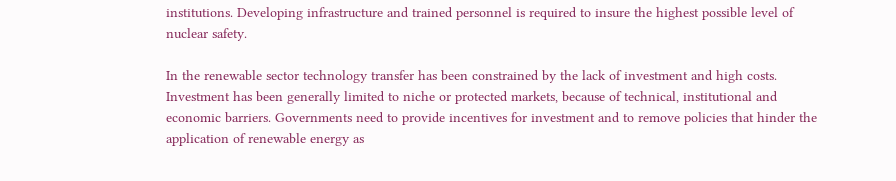institutions. Developing infrastructure and trained personnel is required to insure the highest possible level of nuclear safety.

In the renewable sector technology transfer has been constrained by the lack of investment and high costs. Investment has been generally limited to niche or protected markets, because of technical, institutional and economic barriers. Governments need to provide incentives for investment and to remove policies that hinder the application of renewable energy as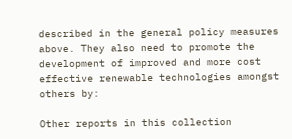described in the general policy measures above. They also need to promote the development of improved and more cost effective renewable technologies amongst others by:

Other reports in this collection